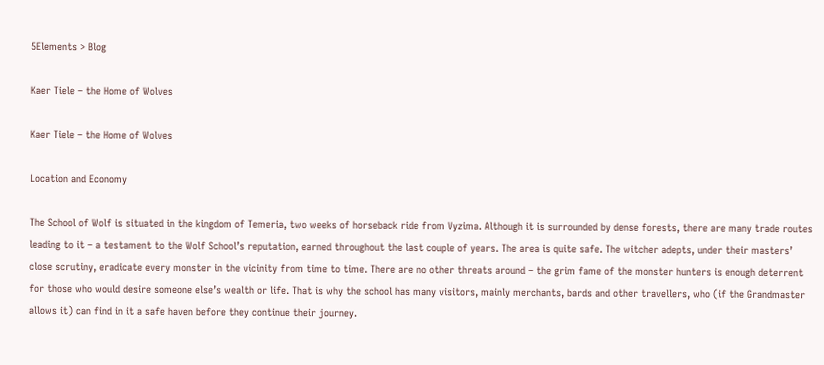5Elements > Blog

Kaer Tiele – the Home of Wolves

Kaer Tiele – the Home of Wolves

Location and Economy

The School of Wolf is situated in the kingdom of Temeria, two weeks of horseback ride from Vyzima. Although it is surrounded by dense forests, there are many trade routes leading to it – a testament to the Wolf School’s reputation, earned throughout the last couple of years. The area is quite safe. The witcher adepts, under their masters’ close scrutiny, eradicate every monster in the vicinity from time to time. There are no other threats around – the grim fame of the monster hunters is enough deterrent for those who would desire someone else’s wealth or life. That is why the school has many visitors, mainly merchants, bards and other travellers, who (if the Grandmaster allows it) can find in it a safe haven before they continue their journey.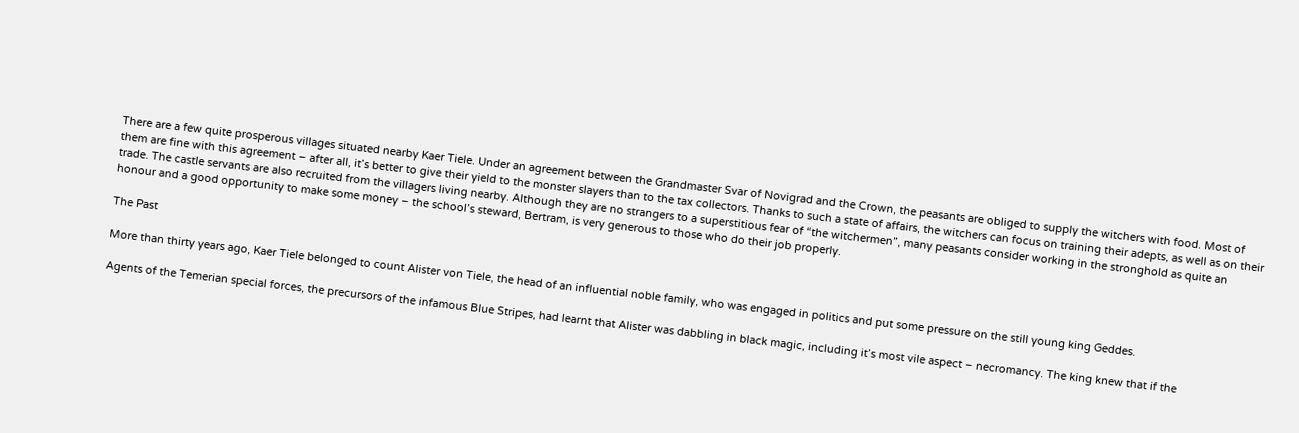There are a few quite prosperous villages situated nearby Kaer Tiele. Under an agreement between the Grandmaster Svar of Novigrad and the Crown, the peasants are obliged to supply the witchers with food. Most of them are fine with this agreement – after all, it’s better to give their yield to the monster slayers than to the tax collectors. Thanks to such a state of affairs, the witchers can focus on training their adepts, as well as on their trade. The castle servants are also recruited from the villagers living nearby. Although they are no strangers to a superstitious fear of “the witchermen”, many peasants consider working in the stronghold as quite an honour and a good opportunity to make some money – the school’s steward, Bertram, is very generous to those who do their job properly.

The Past

More than thirty years ago, Kaer Tiele belonged to count Alister von Tiele, the head of an influential noble family, who was engaged in politics and put some pressure on the still young king Geddes.

Agents of the Temerian special forces, the precursors of the infamous Blue Stripes, had learnt that Alister was dabbling in black magic, including it’s most vile aspect – necromancy. The king knew that if the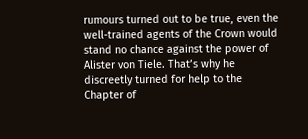rumours turned out to be true, even the well-trained agents of the Crown would stand no chance against the power of Alister von Tiele. That’s why he discreetly turned for help to the Chapter of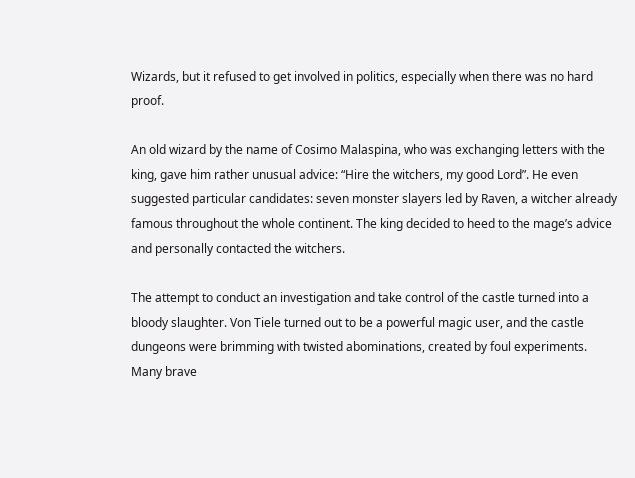Wizards, but it refused to get involved in politics, especially when there was no hard proof.

An old wizard by the name of Cosimo Malaspina, who was exchanging letters with the king, gave him rather unusual advice: “Hire the witchers, my good Lord”. He even suggested particular candidates: seven monster slayers led by Raven, a witcher already famous throughout the whole continent. The king decided to heed to the mage’s advice and personally contacted the witchers.

The attempt to conduct an investigation and take control of the castle turned into a bloody slaughter. Von Tiele turned out to be a powerful magic user, and the castle dungeons were brimming with twisted abominations, created by foul experiments. Many brave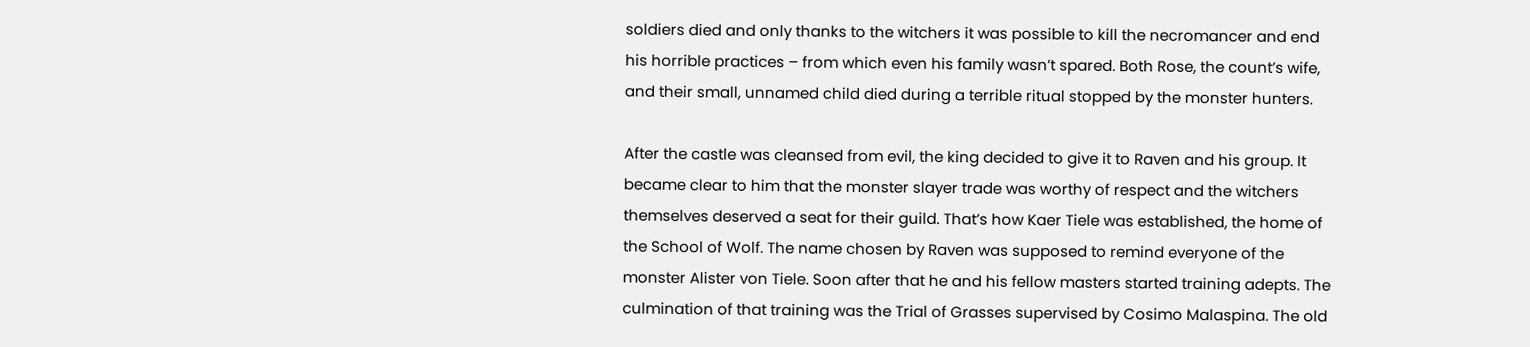soldiers died and only thanks to the witchers it was possible to kill the necromancer and end his horrible practices – from which even his family wasn’t spared. Both Rose, the count’s wife, and their small, unnamed child died during a terrible ritual stopped by the monster hunters.

After the castle was cleansed from evil, the king decided to give it to Raven and his group. It became clear to him that the monster slayer trade was worthy of respect and the witchers themselves deserved a seat for their guild. That’s how Kaer Tiele was established, the home of the School of Wolf. The name chosen by Raven was supposed to remind everyone of the monster Alister von Tiele. Soon after that he and his fellow masters started training adepts. The culmination of that training was the Trial of Grasses supervised by Cosimo Malaspina. The old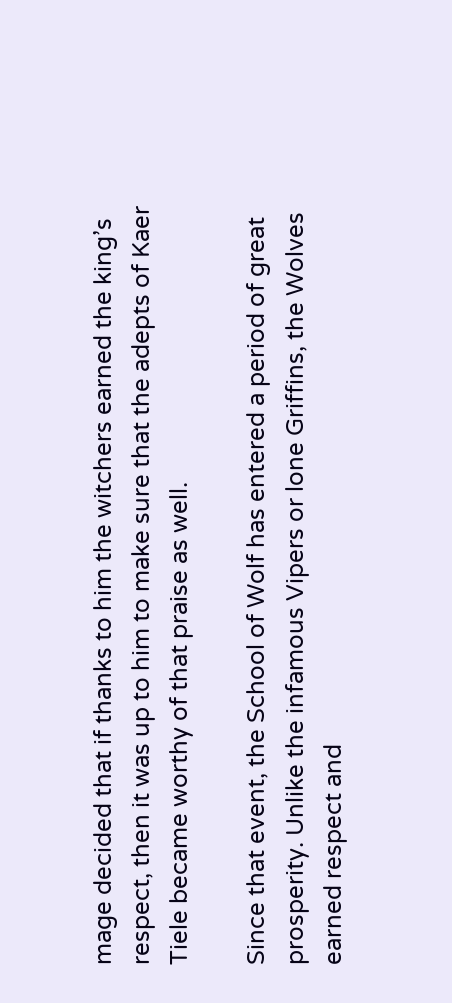mage decided that if thanks to him the witchers earned the king’s respect, then it was up to him to make sure that the adepts of Kaer Tiele became worthy of that praise as well.

Since that event, the School of Wolf has entered a period of great prosperity. Unlike the infamous Vipers or lone Griffins, the Wolves earned respect and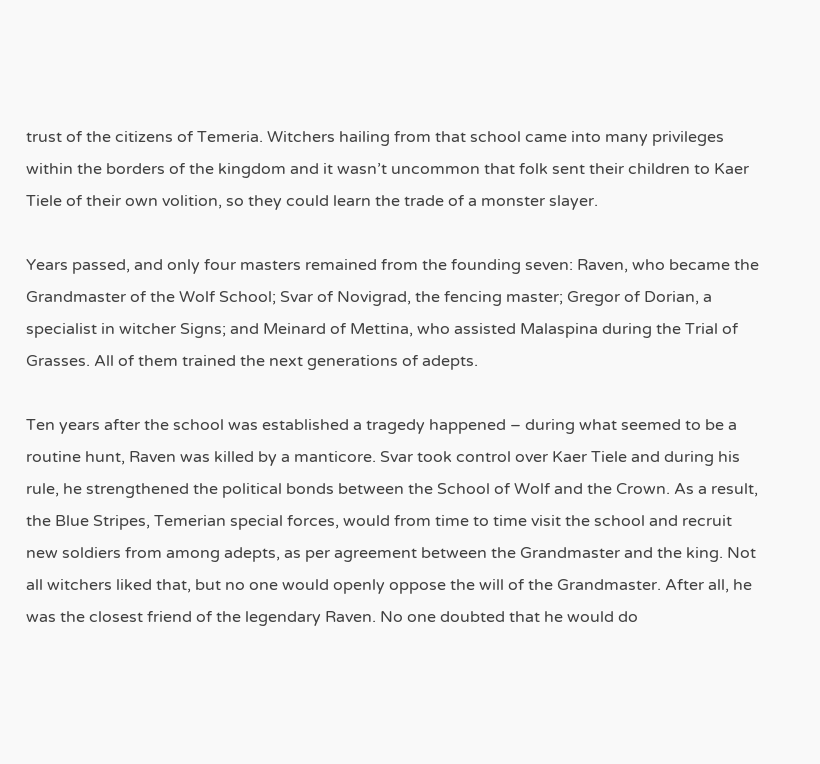trust of the citizens of Temeria. Witchers hailing from that school came into many privileges within the borders of the kingdom and it wasn’t uncommon that folk sent their children to Kaer Tiele of their own volition, so they could learn the trade of a monster slayer.

Years passed, and only four masters remained from the founding seven: Raven, who became the Grandmaster of the Wolf School; Svar of Novigrad, the fencing master; Gregor of Dorian, a specialist in witcher Signs; and Meinard of Mettina, who assisted Malaspina during the Trial of Grasses. All of them trained the next generations of adepts.

Ten years after the school was established a tragedy happened – during what seemed to be a routine hunt, Raven was killed by a manticore. Svar took control over Kaer Tiele and during his rule, he strengthened the political bonds between the School of Wolf and the Crown. As a result, the Blue Stripes, Temerian special forces, would from time to time visit the school and recruit new soldiers from among adepts, as per agreement between the Grandmaster and the king. Not all witchers liked that, but no one would openly oppose the will of the Grandmaster. After all, he was the closest friend of the legendary Raven. No one doubted that he would do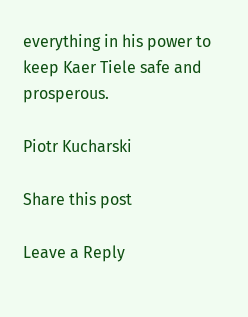everything in his power to keep Kaer Tiele safe and prosperous.

Piotr Kucharski

Share this post

Leave a Reply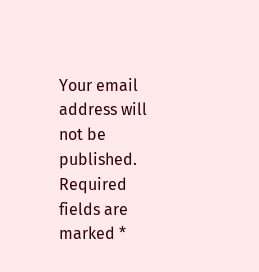Your email address will not be published. Required fields are marked *